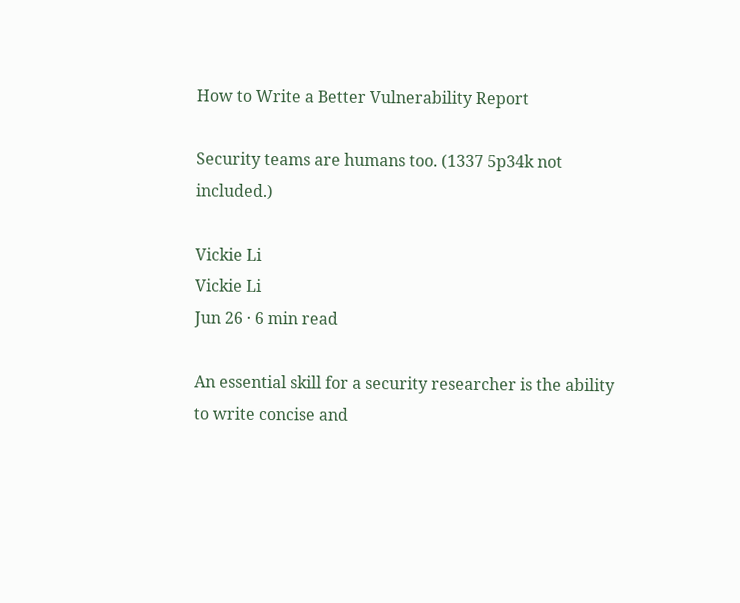How to Write a Better Vulnerability Report

Security teams are humans too. (1337 5p34k not included.)

Vickie Li
Vickie Li
Jun 26 · 6 min read

An essential skill for a security researcher is the ability to write concise and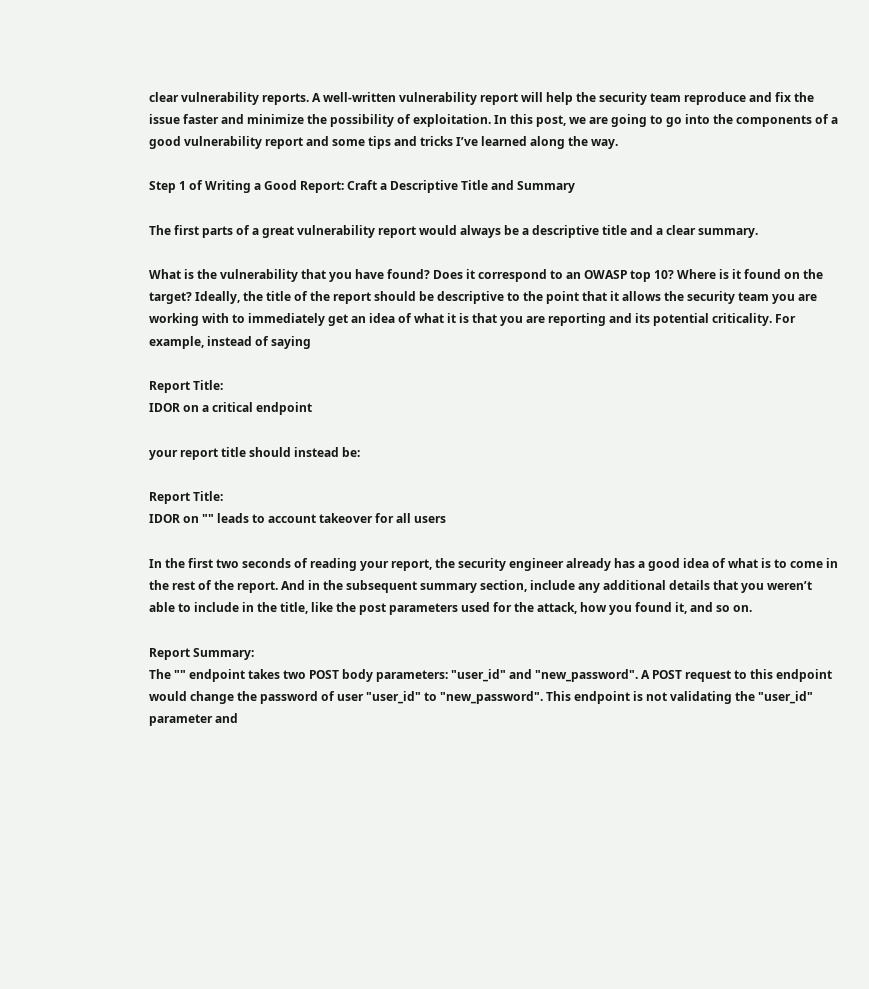clear vulnerability reports. A well-written vulnerability report will help the security team reproduce and fix the issue faster and minimize the possibility of exploitation. In this post, we are going to go into the components of a good vulnerability report and some tips and tricks I’ve learned along the way.

Step 1 of Writing a Good Report: Craft a Descriptive Title and Summary

The first parts of a great vulnerability report would always be a descriptive title and a clear summary.

What is the vulnerability that you have found? Does it correspond to an OWASP top 10? Where is it found on the target? Ideally, the title of the report should be descriptive to the point that it allows the security team you are working with to immediately get an idea of what it is that you are reporting and its potential criticality. For example, instead of saying

Report Title:
IDOR on a critical endpoint

your report title should instead be:

Report Title:
IDOR on "" leads to account takeover for all users

In the first two seconds of reading your report, the security engineer already has a good idea of what is to come in the rest of the report. And in the subsequent summary section, include any additional details that you weren’t able to include in the title, like the post parameters used for the attack, how you found it, and so on.

Report Summary:
The "" endpoint takes two POST body parameters: "user_id" and "new_password". A POST request to this endpoint would change the password of user "user_id" to "new_password". This endpoint is not validating the "user_id" parameter and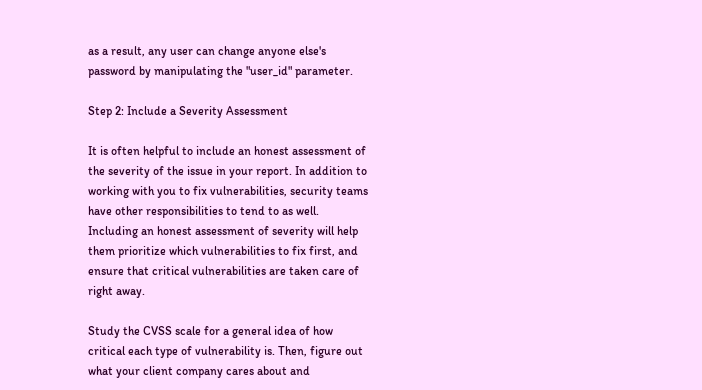as a result, any user can change anyone else's password by manipulating the "user_id" parameter.

Step 2: Include a Severity Assessment

It is often helpful to include an honest assessment of the severity of the issue in your report. In addition to working with you to fix vulnerabilities, security teams have other responsibilities to tend to as well. Including an honest assessment of severity will help them prioritize which vulnerabilities to fix first, and ensure that critical vulnerabilities are taken care of right away.

Study the CVSS scale for a general idea of how critical each type of vulnerability is. Then, figure out what your client company cares about and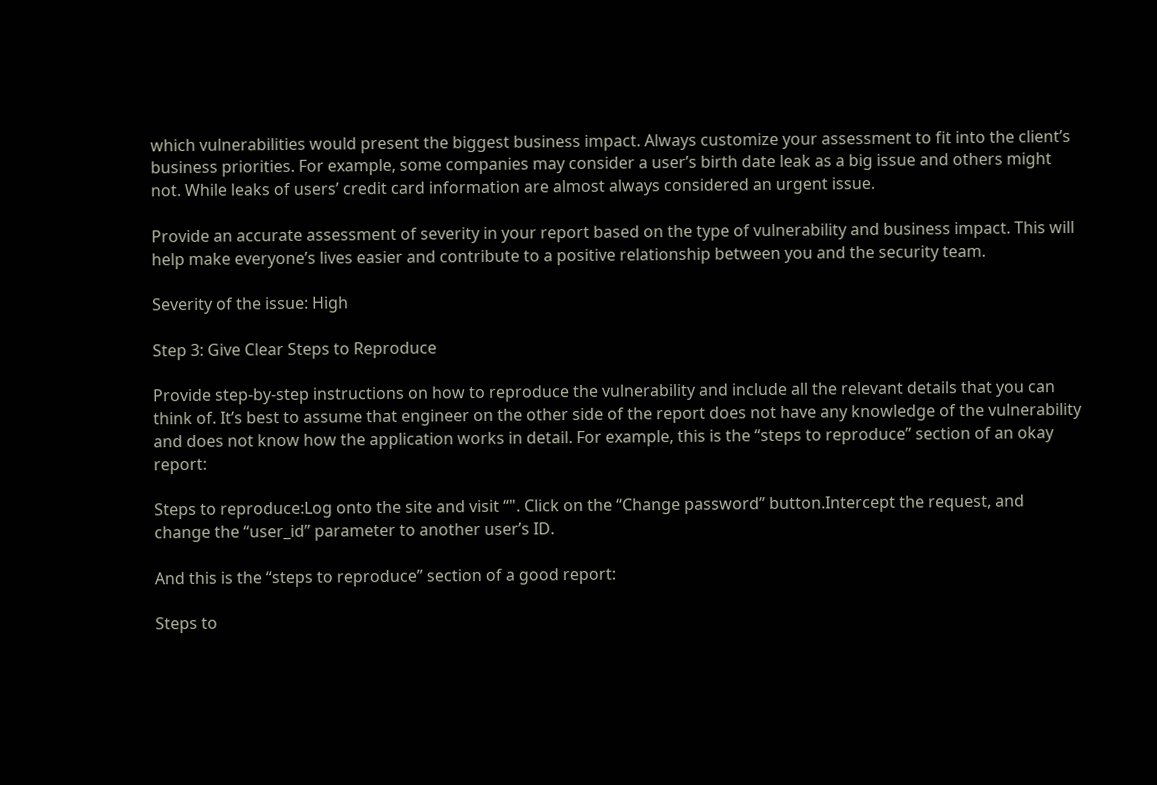which vulnerabilities would present the biggest business impact. Always customize your assessment to fit into the client’s business priorities. For example, some companies may consider a user’s birth date leak as a big issue and others might not. While leaks of users’ credit card information are almost always considered an urgent issue.

Provide an accurate assessment of severity in your report based on the type of vulnerability and business impact. This will help make everyone’s lives easier and contribute to a positive relationship between you and the security team.

Severity of the issue: High

Step 3: Give Clear Steps to Reproduce

Provide step-by-step instructions on how to reproduce the vulnerability and include all the relevant details that you can think of. It’s best to assume that engineer on the other side of the report does not have any knowledge of the vulnerability and does not know how the application works in detail. For example, this is the “steps to reproduce” section of an okay report:

Steps to reproduce:Log onto the site and visit “". Click on the “Change password” button.Intercept the request, and change the “user_id” parameter to another user’s ID.

And this is the “steps to reproduce” section of a good report:

Steps to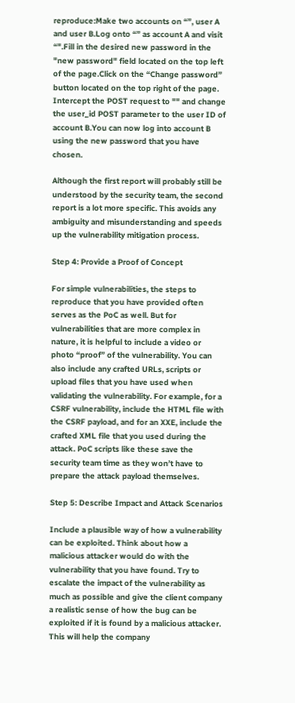reproduce:Make two accounts on “”, user A and user B.Log onto “” as account A and visit “".Fill in the desired new password in the "new password" field located on the top left of the page.Click on the “Change password” button located on the top right of the page. Intercept the POST request to "" and change the user_id POST parameter to the user ID of account B.You can now log into account B using the new password that you have chosen.

Although the first report will probably still be understood by the security team, the second report is a lot more specific. This avoids any ambiguity and misunderstanding and speeds up the vulnerability mitigation process.

Step 4: Provide a Proof of Concept

For simple vulnerabilities, the steps to reproduce that you have provided often serves as the PoC as well. But for vulnerabilities that are more complex in nature, it is helpful to include a video or photo “proof” of the vulnerability. You can also include any crafted URLs, scripts or upload files that you have used when validating the vulnerability. For example, for a CSRF vulnerability, include the HTML file with the CSRF payload, and for an XXE, include the crafted XML file that you used during the attack. PoC scripts like these save the security team time as they won’t have to prepare the attack payload themselves.

Step 5: Describe Impact and Attack Scenarios

Include a plausible way of how a vulnerability can be exploited. Think about how a malicious attacker would do with the vulnerability that you have found. Try to escalate the impact of the vulnerability as much as possible and give the client company a realistic sense of how the bug can be exploited if it is found by a malicious attacker. This will help the company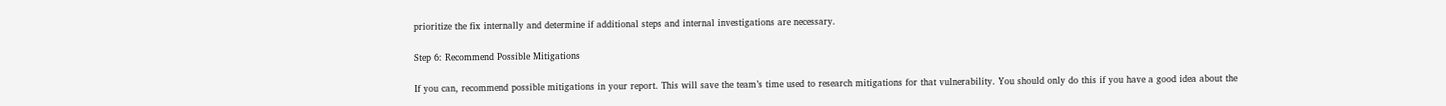prioritize the fix internally and determine if additional steps and internal investigations are necessary.

Step 6: Recommend Possible Mitigations

If you can, recommend possible mitigations in your report. This will save the team’s time used to research mitigations for that vulnerability. You should only do this if you have a good idea about the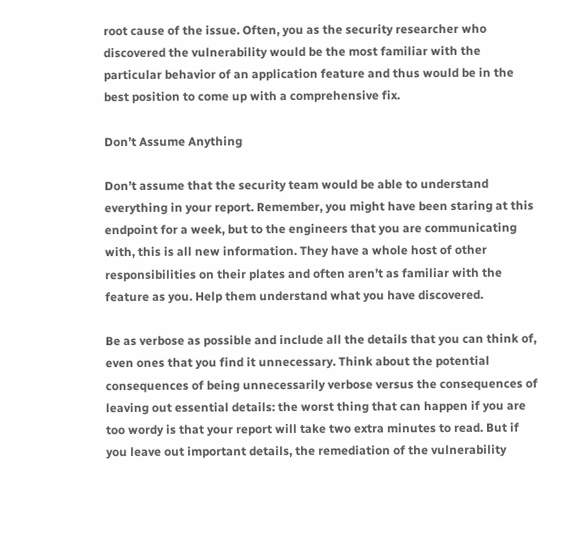root cause of the issue. Often, you as the security researcher who discovered the vulnerability would be the most familiar with the particular behavior of an application feature and thus would be in the best position to come up with a comprehensive fix.

Don’t Assume Anything

Don’t assume that the security team would be able to understand everything in your report. Remember, you might have been staring at this endpoint for a week, but to the engineers that you are communicating with, this is all new information. They have a whole host of other responsibilities on their plates and often aren’t as familiar with the feature as you. Help them understand what you have discovered.

Be as verbose as possible and include all the details that you can think of, even ones that you find it unnecessary. Think about the potential consequences of being unnecessarily verbose versus the consequences of leaving out essential details: the worst thing that can happen if you are too wordy is that your report will take two extra minutes to read. But if you leave out important details, the remediation of the vulnerability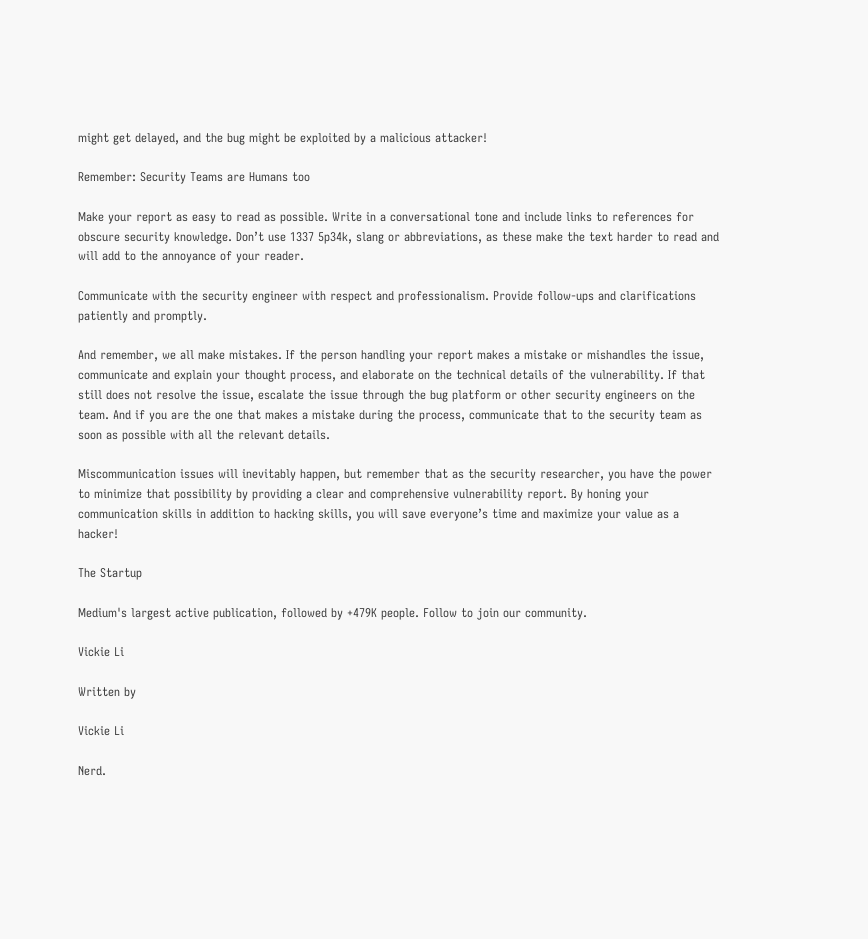might get delayed, and the bug might be exploited by a malicious attacker!

Remember: Security Teams are Humans too

Make your report as easy to read as possible. Write in a conversational tone and include links to references for obscure security knowledge. Don’t use 1337 5p34k, slang or abbreviations, as these make the text harder to read and will add to the annoyance of your reader.

Communicate with the security engineer with respect and professionalism. Provide follow-ups and clarifications patiently and promptly.

And remember, we all make mistakes. If the person handling your report makes a mistake or mishandles the issue, communicate and explain your thought process, and elaborate on the technical details of the vulnerability. If that still does not resolve the issue, escalate the issue through the bug platform or other security engineers on the team. And if you are the one that makes a mistake during the process, communicate that to the security team as soon as possible with all the relevant details.

Miscommunication issues will inevitably happen, but remember that as the security researcher, you have the power to minimize that possibility by providing a clear and comprehensive vulnerability report. By honing your communication skills in addition to hacking skills, you will save everyone’s time and maximize your value as a hacker!

The Startup

Medium's largest active publication, followed by +479K people. Follow to join our community.

Vickie Li

Written by

Vickie Li

Nerd.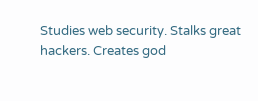Studies web security. Stalks great hackers. Creates god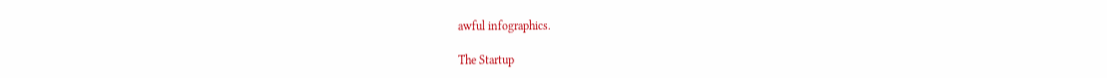awful infographics.

The Startup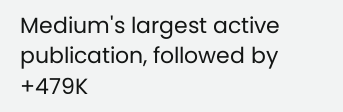Medium's largest active publication, followed by +479K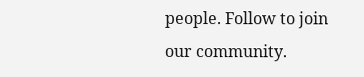people. Follow to join our community.